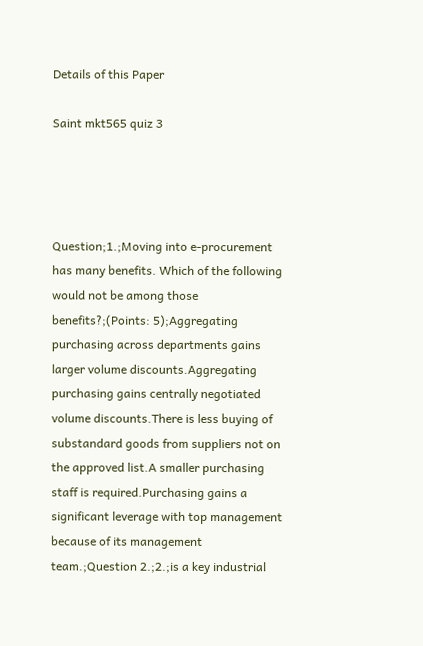Details of this Paper

Saint mkt565 quiz 3




Question;1.;Moving into e-procurement has many benefits. Which of the following would not be among those benefits?;(Points: 5);Aggregating purchasing across departments gains larger volume discounts.Aggregating purchasing gains centrally negotiated volume discounts.There is less buying of substandard goods from suppliers not on the approved list.A smaller purchasing staff is required.Purchasing gains a significant leverage with top management because of its management team.;Question 2.;2.;is a key industrial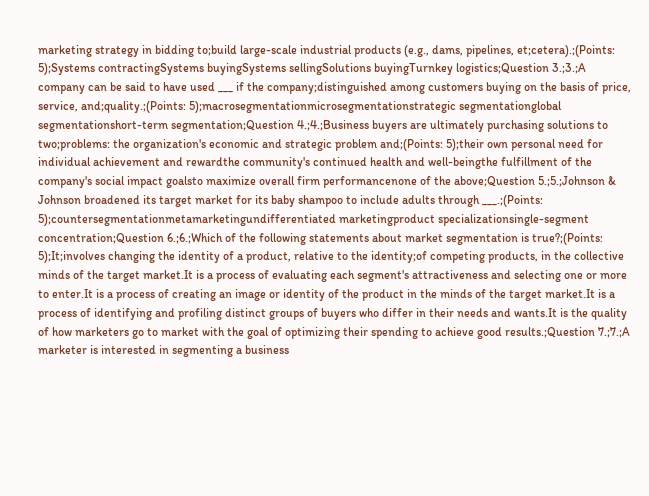marketing strategy in bidding to;build large-scale industrial products (e.g., dams, pipelines, et;cetera).;(Points: 5);Systems contractingSystems buyingSystems sellingSolutions buyingTurnkey logistics;Question 3.;3.;A company can be said to have used ___ if the company;distinguished among customers buying on the basis of price, service, and;quality.;(Points: 5);macrosegmentationmicrosegmentationstrategic segmentationglobal segmentationshort-term segmentation;Question 4.;4.;Business buyers are ultimately purchasing solutions to two;problems: the organization's economic and strategic problem and;(Points: 5);their own personal need for individual achievement and rewardthe community's continued health and well-beingthe fulfillment of the company's social impact goalsto maximize overall firm performancenone of the above;Question 5.;5.;Johnson & Johnson broadened its target market for its baby shampoo to include adults through ___.;(Points: 5);countersegmentationmetamarketingundifferentiated marketingproduct specializationsingle-segment concentration;Question 6.;6.;Which of the following statements about market segmentation is true?;(Points: 5);It;involves changing the identity of a product, relative to the identity;of competing products, in the collective minds of the target market.It is a process of evaluating each segment's attractiveness and selecting one or more to enter.It is a process of creating an image or identity of the product in the minds of the target market.It is a process of identifying and profiling distinct groups of buyers who differ in their needs and wants.It is the quality of how marketers go to market with the goal of optimizing their spending to achieve good results.;Question 7.;7.;A marketer is interested in segmenting a business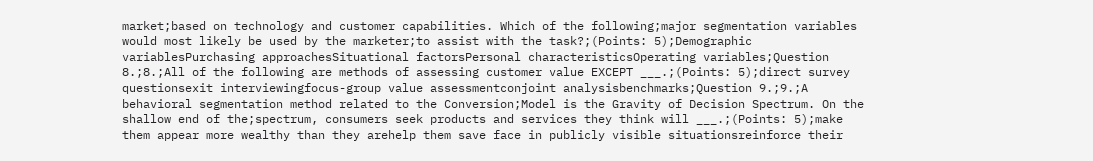market;based on technology and customer capabilities. Which of the following;major segmentation variables would most likely be used by the marketer;to assist with the task?;(Points: 5);Demographic variablesPurchasing approachesSituational factorsPersonal characteristicsOperating variables;Question 8.;8.;All of the following are methods of assessing customer value EXCEPT ___.;(Points: 5);direct survey questionsexit interviewingfocus-group value assessmentconjoint analysisbenchmarks;Question 9.;9.;A behavioral segmentation method related to the Conversion;Model is the Gravity of Decision Spectrum. On the shallow end of the;spectrum, consumers seek products and services they think will ___.;(Points: 5);make them appear more wealthy than they arehelp them save face in publicly visible situationsreinforce their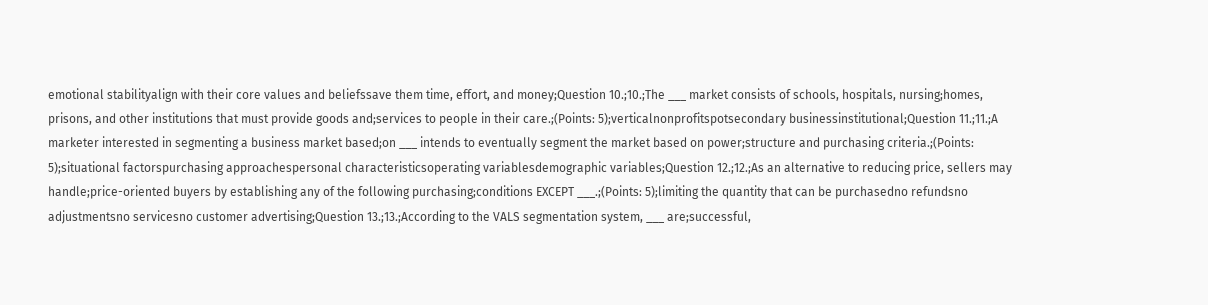emotional stabilityalign with their core values and beliefssave them time, effort, and money;Question 10.;10.;The ___ market consists of schools, hospitals, nursing;homes, prisons, and other institutions that must provide goods and;services to people in their care.;(Points: 5);verticalnonprofitspotsecondary businessinstitutional;Question 11.;11.;A marketer interested in segmenting a business market based;on ___ intends to eventually segment the market based on power;structure and purchasing criteria.;(Points: 5);situational factorspurchasing approachespersonal characteristicsoperating variablesdemographic variables;Question 12.;12.;As an alternative to reducing price, sellers may handle;price-oriented buyers by establishing any of the following purchasing;conditions EXCEPT ___.;(Points: 5);limiting the quantity that can be purchasedno refundsno adjustmentsno servicesno customer advertising;Question 13.;13.;According to the VALS segmentation system, ___ are;successful,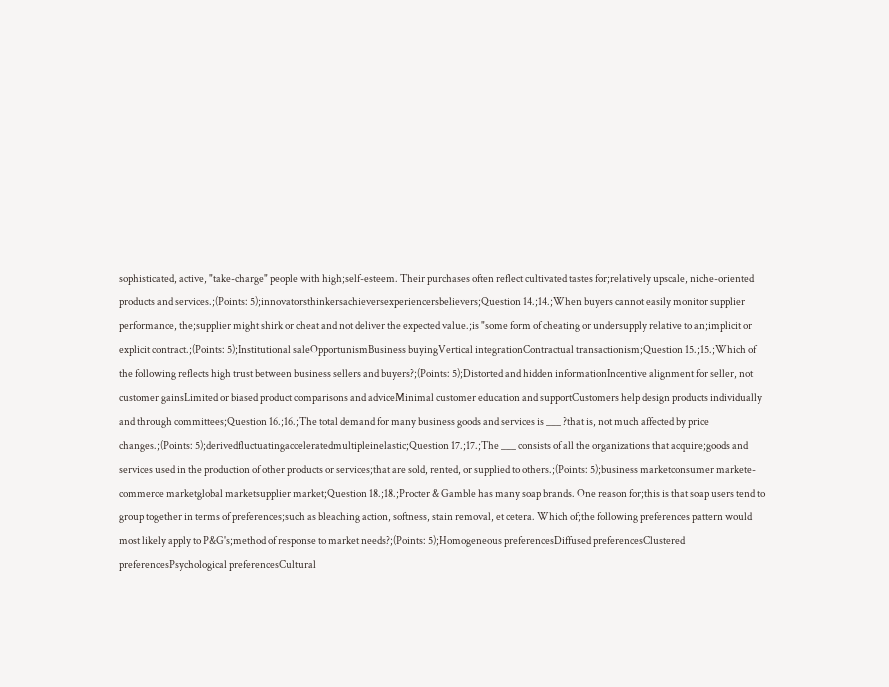sophisticated, active, "take-charge" people with high;self-esteem. Their purchases often reflect cultivated tastes for;relatively upscale, niche-oriented products and services.;(Points: 5);innovatorsthinkersachieversexperiencersbelievers;Question 14.;14.;When buyers cannot easily monitor supplier performance, the;supplier might shirk or cheat and not deliver the expected value.;is "some form of cheating or undersupply relative to an;implicit or explicit contract.;(Points: 5);Institutional saleOpportunismBusiness buyingVertical integrationContractual transactionism;Question 15.;15.;Which of the following reflects high trust between business sellers and buyers?;(Points: 5);Distorted and hidden informationIncentive alignment for seller, not customer gainsLimited or biased product comparisons and adviceMinimal customer education and supportCustomers help design products individually and through committees;Question 16.;16.;The total demand for many business goods and services is ___ ?that is, not much affected by price changes.;(Points: 5);derivedfluctuatingacceleratedmultipleinelastic;Question 17.;17.;The ___ consists of all the organizations that acquire;goods and services used in the production of other products or services;that are sold, rented, or supplied to others.;(Points: 5);business marketconsumer markete-commerce marketglobal marketsupplier market;Question 18.;18.;Procter & Gamble has many soap brands. One reason for;this is that soap users tend to group together in terms of preferences;such as bleaching action, softness, stain removal, et cetera. Which of;the following preferences pattern would most likely apply to P&G's;method of response to market needs?;(Points: 5);Homogeneous preferencesDiffused preferencesClustered preferencesPsychological preferencesCultural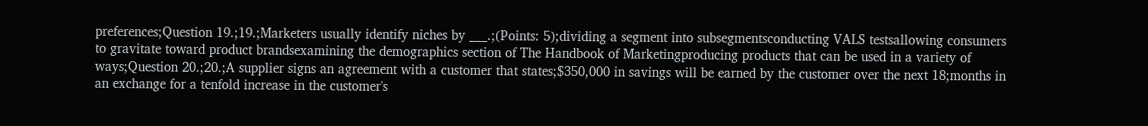preferences;Question 19.;19.;Marketers usually identify niches by ___.;(Points: 5);dividing a segment into subsegmentsconducting VALS testsallowing consumers to gravitate toward product brandsexamining the demographics section of The Handbook of Marketingproducing products that can be used in a variety of ways;Question 20.;20.;A supplier signs an agreement with a customer that states;$350,000 in savings will be earned by the customer over the next 18;months in an exchange for a tenfold increase in the customer's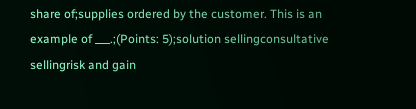share of;supplies ordered by the customer. This is an example of ___.;(Points: 5);solution sellingconsultative sellingrisk and gain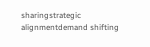sharingstrategic alignmentdemand shifting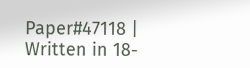Paper#47118 | Written in 18-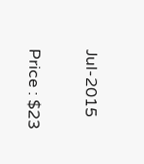Jul-2015

Price : $23